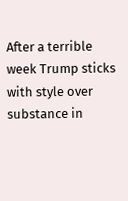After a terrible week Trump sticks with style over substance in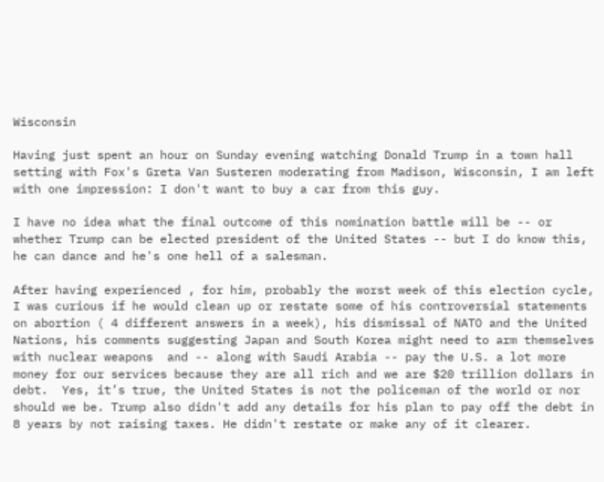Wisconsin

Having just spent an hour on Sunday evening watching Donald Trump in a town hall setting with Fox's Greta Van Susteren moderating from Madison, Wisconsin, I am left with one impression: I don't want to buy a car from this guy.

I have no idea what the final outcome of this nomination battle will be -- or whether Trump can be elected president of the United States -- but I do know this, he can dance and he's one hell of a salesman.

After having experienced , for him, probably the worst week of this election cycle, I was curious if he would clean up or restate some of his controversial statements on abortion ( 4 different answers in a week), his dismissal of NATO and the United Nations, his comments suggesting Japan and South Korea might need to arm themselves with nuclear weapons  and -- along with Saudi Arabia -- pay the U.S. a lot more money for our services because they are all rich and we are $20 trillion dollars in debt.  Yes, it’s true, the United States is not the policeman of the world or nor should we be. Trump also didn't add any details for his plan to pay off the debt in 8 years by not raising taxes. He didn't restate or make any of it clearer.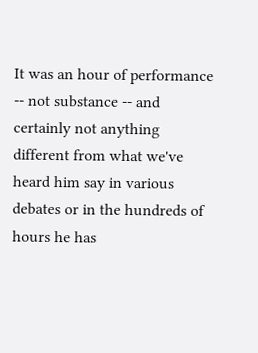It was an hour of performance -- not substance -- and certainly not anything different from what we've heard him say in various debates or in the hundreds of hours he has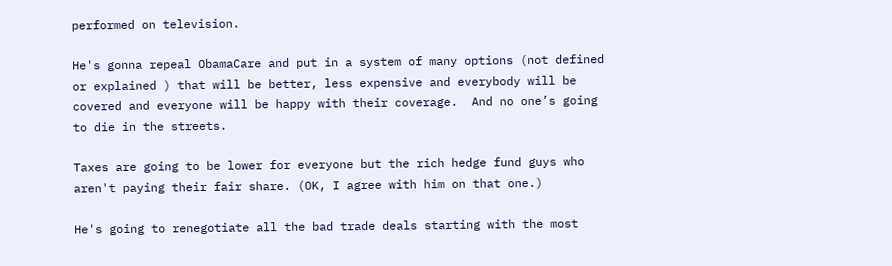performed on television.

He's gonna repeal ObamaCare and put in a system of many options (not defined or explained ) that will be better, less expensive and everybody will be covered and everyone will be happy with their coverage.  And no one’s going to die in the streets.

Taxes are going to be lower for everyone but the rich hedge fund guys who aren't paying their fair share. (OK, I agree with him on that one.)

He's going to renegotiate all the bad trade deals starting with the most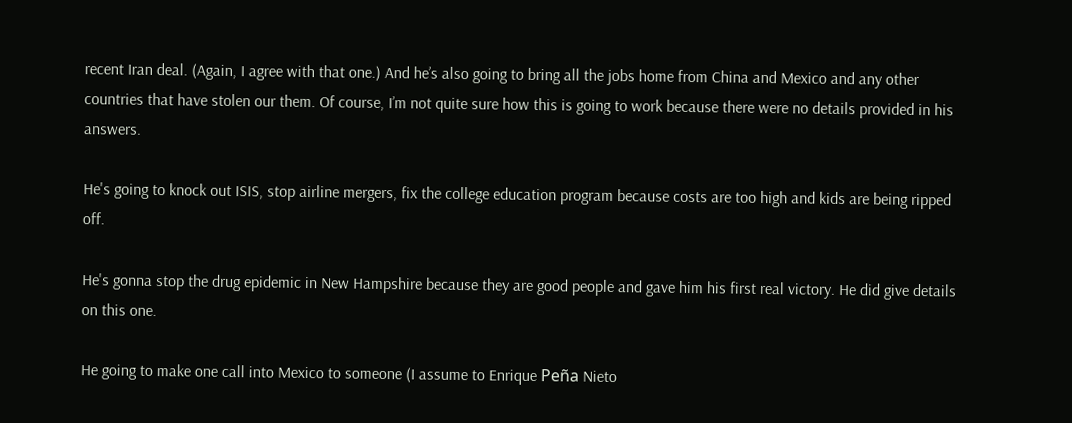recent Iran deal. (Again, I agree with that one.) And he’s also going to bring all the jobs home from China and Mexico and any other countries that have stolen our them. Of course, I’m not quite sure how this is going to work because there were no details provided in his answers.

He's going to knock out ISIS, stop airline mergers, fix the college education program because costs are too high and kids are being ripped off.

He's gonna stop the drug epidemic in New Hampshire because they are good people and gave him his first real victory. He did give details on this one.

He going to make one call into Mexico to someone (I assume to Enrique Peña Nieto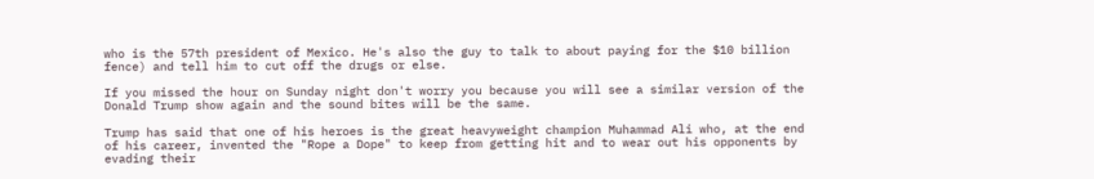who is the 57th president of Mexico. He's also the guy to talk to about paying for the $10 billion fence) and tell him to cut off the drugs or else.

If you missed the hour on Sunday night don't worry you because you will see a similar version of the Donald Trump show again and the sound bites will be the same.

Trump has said that one of his heroes is the great heavyweight champion Muhammad Ali who, at the end of his career, invented the "Rope a Dope" to keep from getting hit and to wear out his opponents by evading their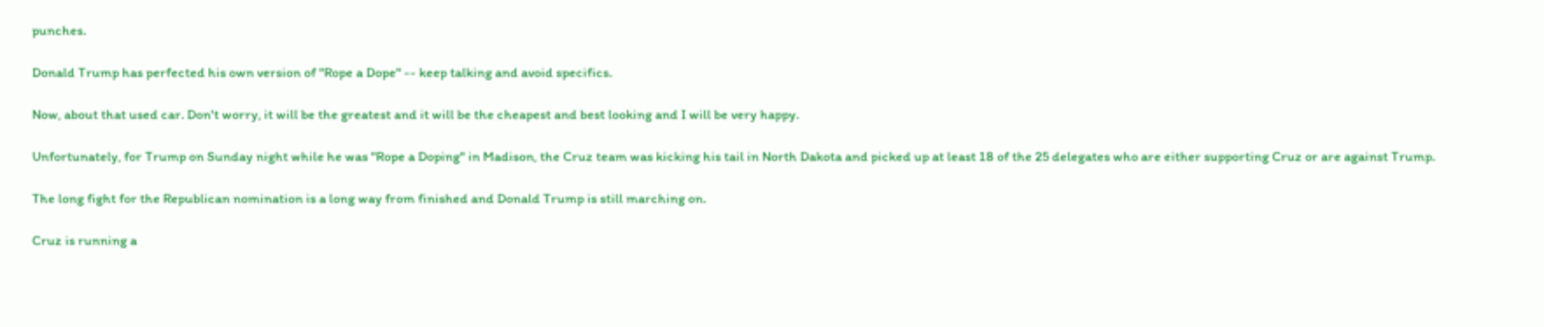punches.

Donald Trump has perfected his own version of "Rope a Dope" -- keep talking and avoid specifics.

Now, about that used car. Don't worry, it will be the greatest and it will be the cheapest and best looking and I will be very happy.

Unfortunately, for Trump on Sunday night while he was "Rope a Doping" in Madison, the Cruz team was kicking his tail in North Dakota and picked up at least 18 of the 25 delegates who are either supporting Cruz or are against Trump.

The long fight for the Republican nomination is a long way from finished and Donald Trump is still marching on.

Cruz is running a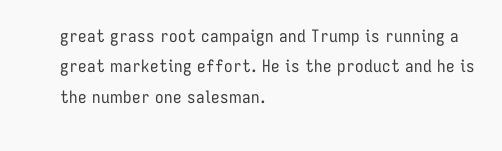great grass root campaign and Trump is running a great marketing effort. He is the product and he is the number one salesman.